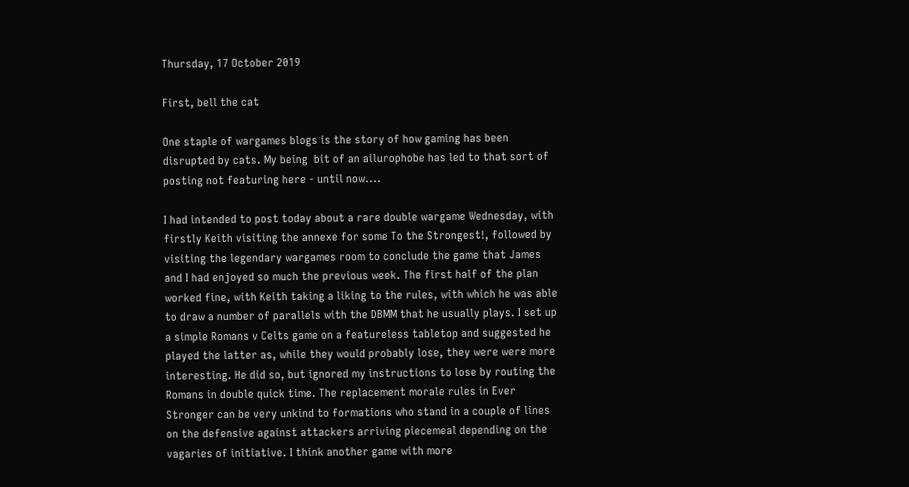Thursday, 17 October 2019

First, bell the cat

One staple of wargames blogs is the story of how gaming has been disrupted by cats. My being  bit of an ailurophobe has led to that sort of posting not featuring here - until now....

I had intended to post today about a rare double wargame Wednesday, with firstly Keith visiting the annexe for some To the Strongest!, followed by visiting the legendary wargames room to conclude the game that James and I had enjoyed so much the previous week. The first half of the plan worked fine, with Keith taking a liking to the rules, with which he was able to draw a number of parallels with the DBMM that he usually plays. I set up a simple Romans v Celts game on a featureless tabletop and suggested he played the latter as, while they would probably lose, they were were more interesting. He did so, but ignored my instructions to lose by routing the Romans in double quick time. The replacement morale rules in Ever Stronger can be very unkind to formations who stand in a couple of lines on the defensive against attackers arriving piecemeal depending on the vagaries of initiative. I think another game with more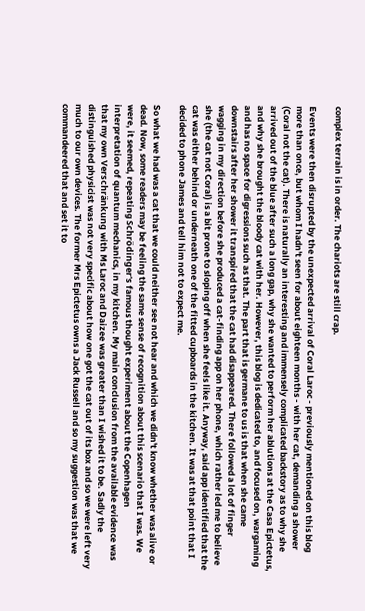complex terrain is in order. The chariots are still crap.

Events were then disrupted by the unexpected arrival of Coral Laroc - previously mentioned on this blog more than once, but whom I hadn't seen for about eighteen months - with her cat, demanding a shower (Coral not the cat). There is naturally an interesting and immensely complicated backstory as to why she arrived out of the blue after such a long gap, why she wanted to perform her ablutions at the Casa Epictetus, and why she brought the bloody cat with her. However, this blog is dedicated to, and focused on, wargaming and has no space for digressions such as that. The part that is germane to us is that when she came downstairs after her shower it transpired that the cat had disappeared. There followed a lot of finger wagging in my direction before she produced a cat-finding app on her phone, which rather led me to believe she (the cat not Coral) is a bit prone to sloping off when she feels like it. Anyway, said app identified that the cat was either behind or underneath one of the fitted cupboards in the kitchen. It was at that point that I decided to phone James and tell him not to expect me.

So what we had was a cat that we could neither see not hear and which we didn't know whether was alive or dead. Now, some readers may be feeling the same sense of recognition about this scenario that I was. We were, it seemed, repeating Schrödinger's famous thought experiment about the Copenhagen interpretation of quantum mechanics, in my kitchen. My main conclusion from the available evidence was that my own Verschränkung with Ms Laroc and Daizee was greater than I wished it to be. Sadly the distinguished physicist was not very specific about how one got the cat out of its box and so we were left very much to our own devices. The former Mrs Epictetus owns a Jack Russell and so my suggestion was that we commandeered that and set it to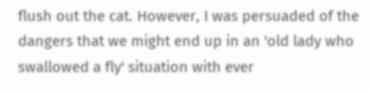flush out the cat. However, I was persuaded of the dangers that we might end up in an 'old lady who swallowed a fly' situation with ever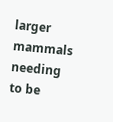larger mammals needing to be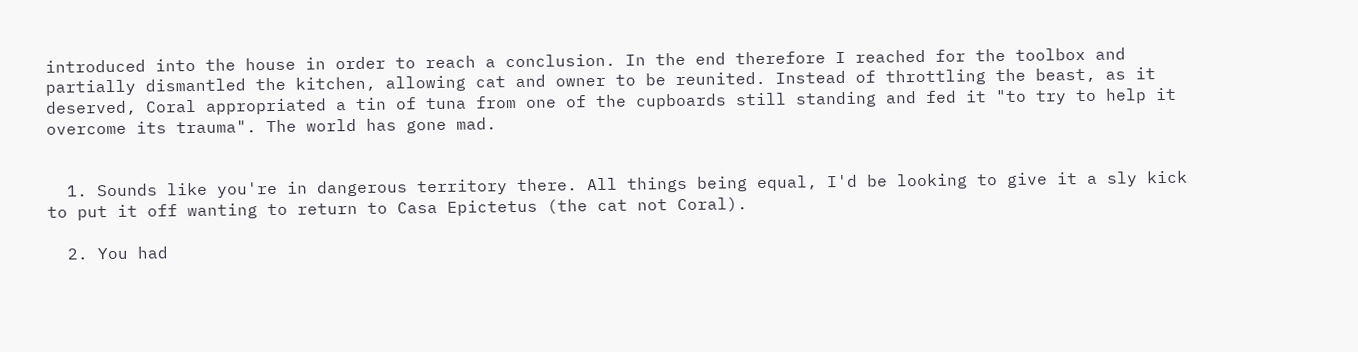introduced into the house in order to reach a conclusion. In the end therefore I reached for the toolbox and partially dismantled the kitchen, allowing cat and owner to be reunited. Instead of throttling the beast, as it deserved, Coral appropriated a tin of tuna from one of the cupboards still standing and fed it "to try to help it overcome its trauma". The world has gone mad.


  1. Sounds like you're in dangerous territory there. All things being equal, I'd be looking to give it a sly kick to put it off wanting to return to Casa Epictetus (the cat not Coral).

  2. You had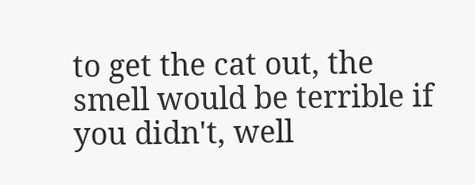to get the cat out, the smell would be terrible if you didn't, well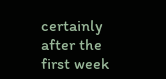certainly after the first week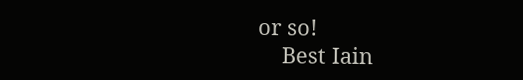or so!
    Best Iain